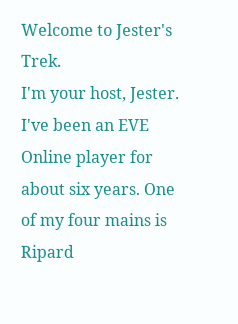Welcome to Jester's Trek.
I'm your host, Jester. I've been an EVE Online player for about six years. One of my four mains is Ripard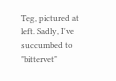Teg, pictured at left. Sadly, I've succumbed to "bittervet"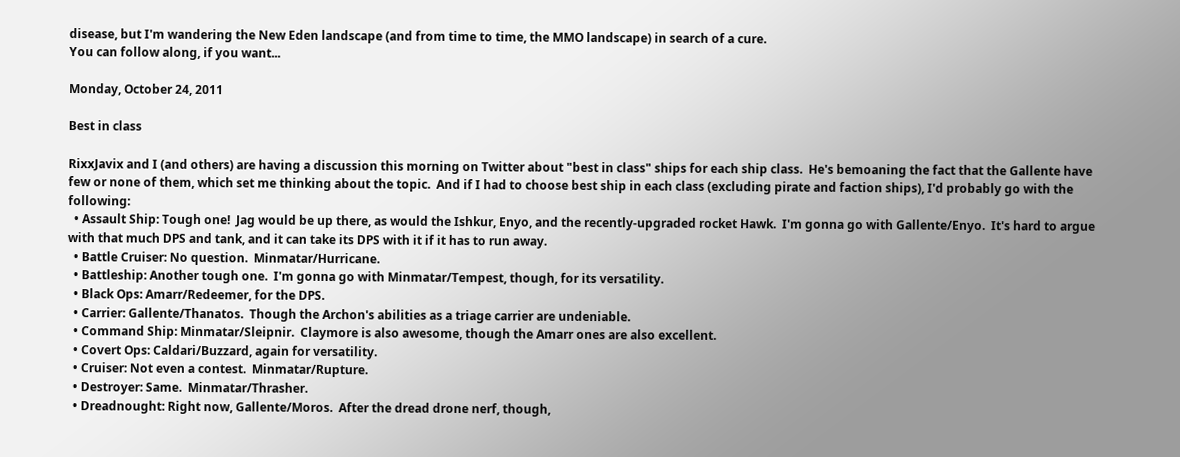disease, but I'm wandering the New Eden landscape (and from time to time, the MMO landscape) in search of a cure.
You can follow along, if you want...

Monday, October 24, 2011

Best in class

RixxJavix and I (and others) are having a discussion this morning on Twitter about "best in class" ships for each ship class.  He's bemoaning the fact that the Gallente have few or none of them, which set me thinking about the topic.  And if I had to choose best ship in each class (excluding pirate and faction ships), I'd probably go with the following:
  • Assault Ship: Tough one!  Jag would be up there, as would the Ishkur, Enyo, and the recently-upgraded rocket Hawk.  I'm gonna go with Gallente/Enyo.  It's hard to argue with that much DPS and tank, and it can take its DPS with it if it has to run away.
  • Battle Cruiser: No question.  Minmatar/Hurricane.
  • Battleship: Another tough one.  I'm gonna go with Minmatar/Tempest, though, for its versatility.
  • Black Ops: Amarr/Redeemer, for the DPS.
  • Carrier: Gallente/Thanatos.  Though the Archon's abilities as a triage carrier are undeniable.
  • Command Ship: Minmatar/Sleipnir.  Claymore is also awesome, though the Amarr ones are also excellent.
  • Covert Ops: Caldari/Buzzard, again for versatility.
  • Cruiser: Not even a contest.  Minmatar/Rupture.
  • Destroyer: Same.  Minmatar/Thrasher.
  • Dreadnought: Right now, Gallente/Moros.  After the dread drone nerf, though,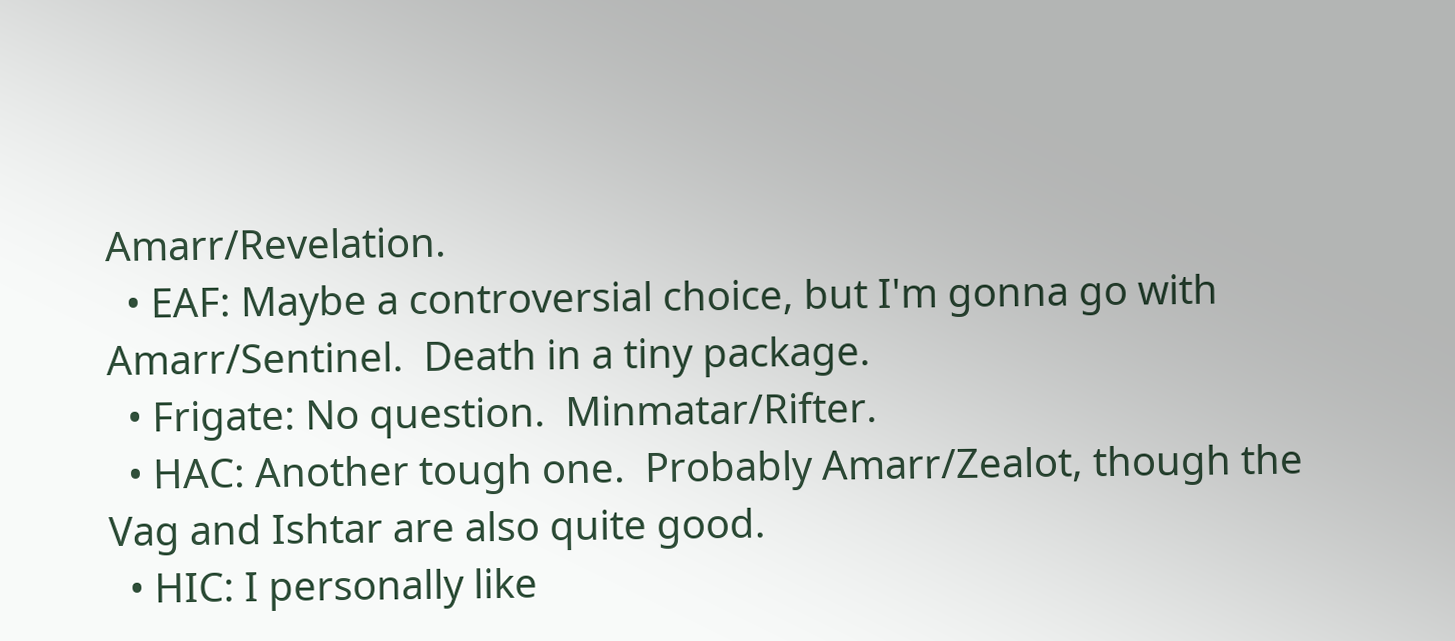Amarr/Revelation.
  • EAF: Maybe a controversial choice, but I'm gonna go with Amarr/Sentinel.  Death in a tiny package.
  • Frigate: No question.  Minmatar/Rifter.
  • HAC: Another tough one.  Probably Amarr/Zealot, though the Vag and Ishtar are also quite good.
  • HIC: I personally like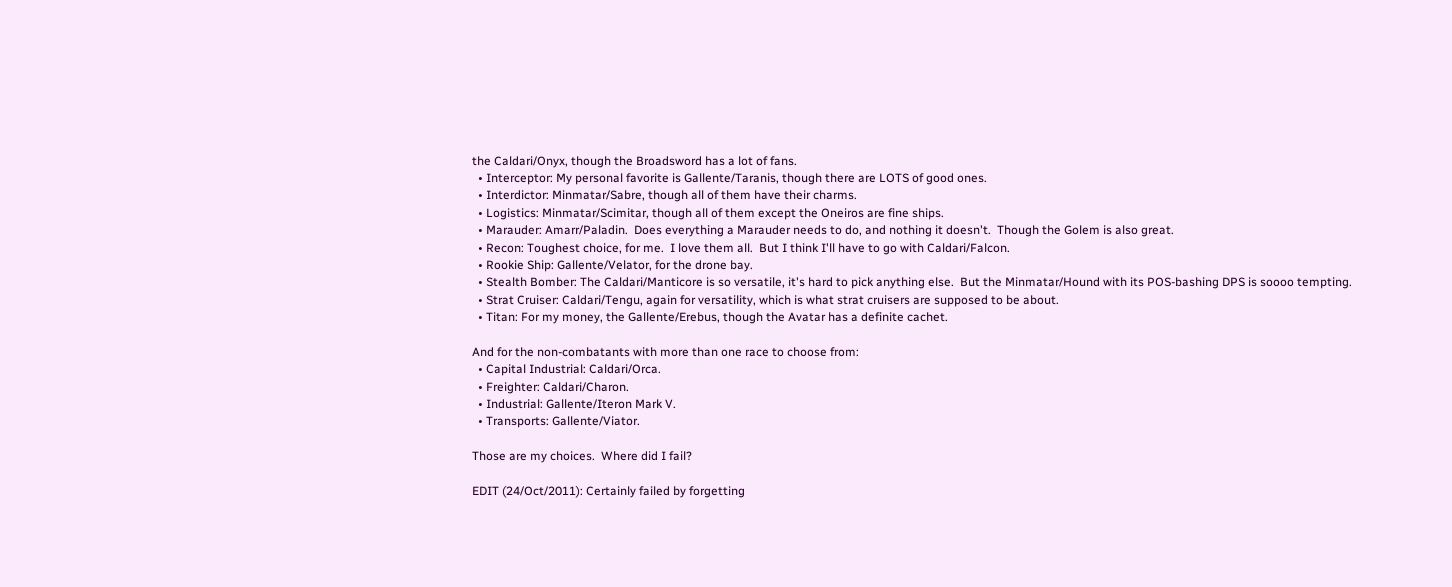the Caldari/Onyx, though the Broadsword has a lot of fans.
  • Interceptor: My personal favorite is Gallente/Taranis, though there are LOTS of good ones.
  • Interdictor: Minmatar/Sabre, though all of them have their charms.
  • Logistics: Minmatar/Scimitar, though all of them except the Oneiros are fine ships.
  • Marauder: Amarr/Paladin.  Does everything a Marauder needs to do, and nothing it doesn't.  Though the Golem is also great.
  • Recon: Toughest choice, for me.  I love them all.  But I think I'll have to go with Caldari/Falcon.
  • Rookie Ship: Gallente/Velator, for the drone bay.
  • Stealth Bomber: The Caldari/Manticore is so versatile, it's hard to pick anything else.  But the Minmatar/Hound with its POS-bashing DPS is soooo tempting.
  • Strat Cruiser: Caldari/Tengu, again for versatility, which is what strat cruisers are supposed to be about.
  • Titan: For my money, the Gallente/Erebus, though the Avatar has a definite cachet.

And for the non-combatants with more than one race to choose from:
  • Capital Industrial: Caldari/Orca.
  • Freighter: Caldari/Charon.
  • Industrial: Gallente/Iteron Mark V.
  • Transports: Gallente/Viator.

Those are my choices.  Where did I fail?

EDIT (24/Oct/2011): Certainly failed by forgetting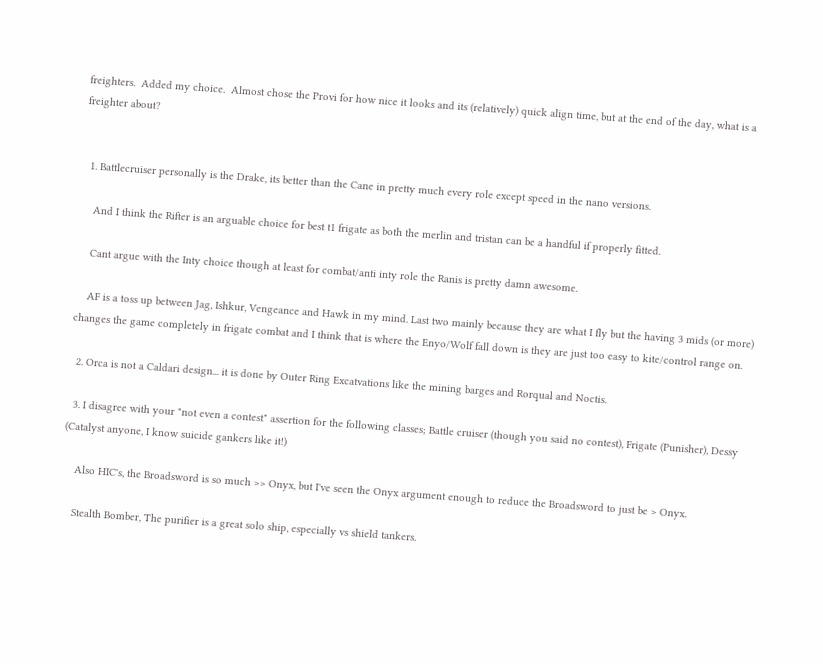freighters.  Added my choice.  Almost chose the Provi for how nice it looks and its (relatively) quick align time, but at the end of the day, what is a freighter about?


  1. Battlecruiser personally is the Drake, its better than the Cane in pretty much every role except speed in the nano versions.

    And I think the Rifter is an arguable choice for best t1 frigate as both the merlin and tristan can be a handful if properly fitted.

    Cant argue with the Inty choice though at least for combat/anti inty role the Ranis is pretty damn awesome.

    AF is a toss up between Jag, Ishkur, Vengeance and Hawk in my mind. Last two mainly because they are what I fly but the having 3 mids (or more) changes the game completely in frigate combat and I think that is where the Enyo/Wolf fall down is they are just too easy to kite/control range on.

  2. Orca is not a Caldari design... it is done by Outer Ring Excatvations like the mining barges and Rorqual and Noctis.

  3. I disagree with your "not even a contest" assertion for the following classes; Battle cruiser (though you said no contest), Frigate (Punisher), Dessy (Catalyst anyone, I know suicide gankers like it!)

    Also HIC's, the Broadsword is so much >> Onyx, but I've seen the Onyx argument enough to reduce the Broadsword to just be > Onyx.

    Stealth Bomber, The purifier is a great solo ship, especially vs shield tankers.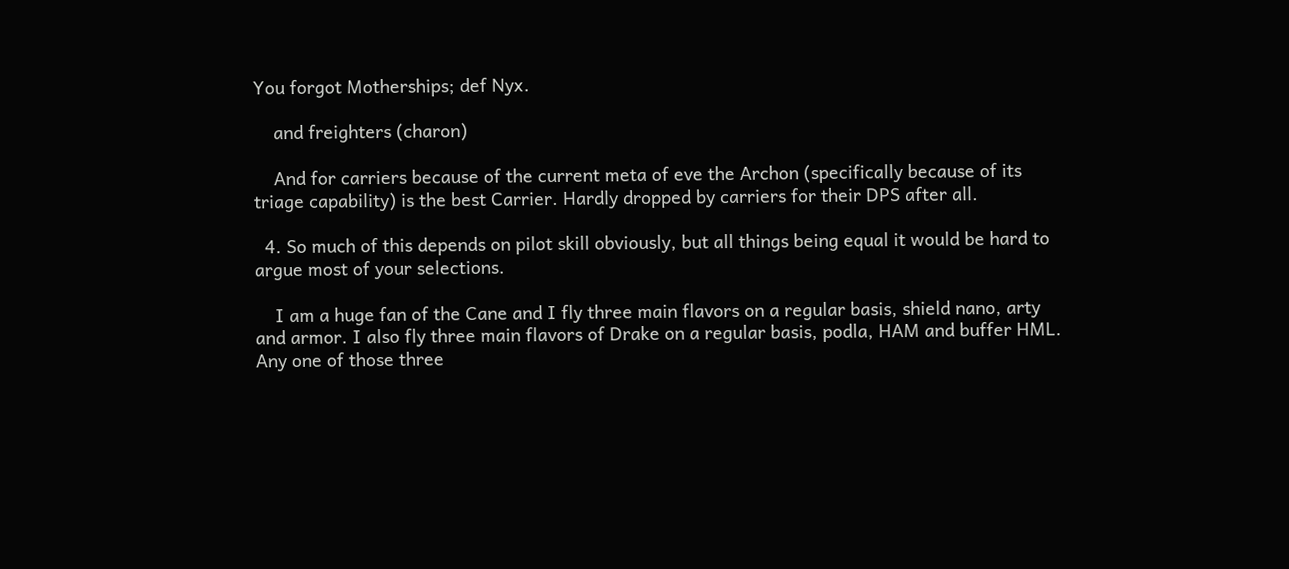You forgot Motherships; def Nyx.

    and freighters (charon)

    And for carriers because of the current meta of eve the Archon (specifically because of its triage capability) is the best Carrier. Hardly dropped by carriers for their DPS after all.

  4. So much of this depends on pilot skill obviously, but all things being equal it would be hard to argue most of your selections.

    I am a huge fan of the Cane and I fly three main flavors on a regular basis, shield nano, arty and armor. I also fly three main flavors of Drake on a regular basis, podla, HAM and buffer HML. Any one of those three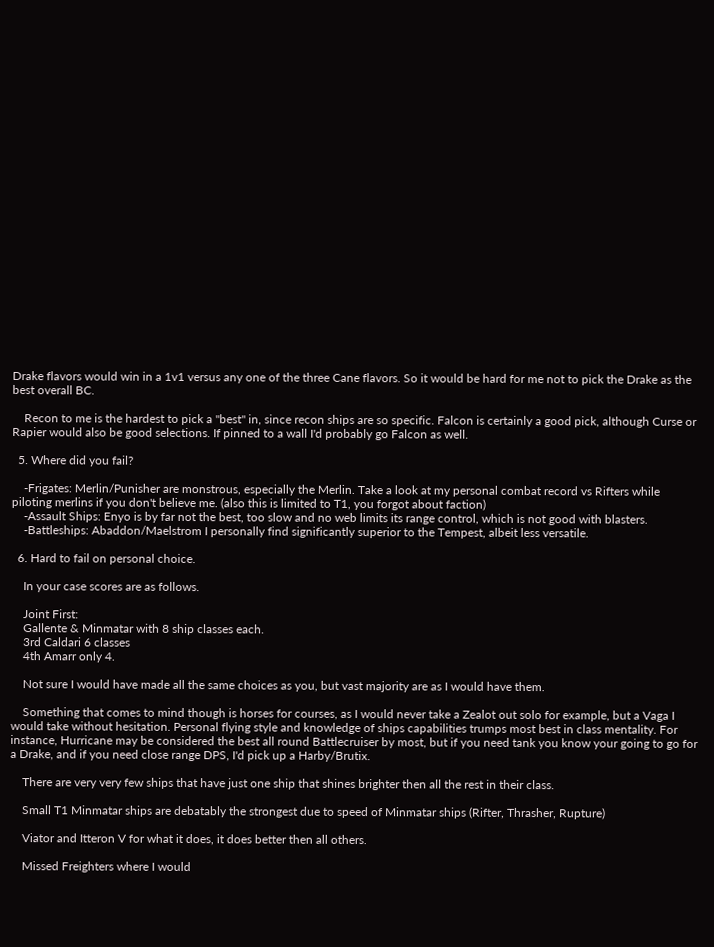Drake flavors would win in a 1v1 versus any one of the three Cane flavors. So it would be hard for me not to pick the Drake as the best overall BC.

    Recon to me is the hardest to pick a "best" in, since recon ships are so specific. Falcon is certainly a good pick, although Curse or Rapier would also be good selections. If pinned to a wall I'd probably go Falcon as well.

  5. Where did you fail?

    -Frigates: Merlin/Punisher are monstrous, especially the Merlin. Take a look at my personal combat record vs Rifters while piloting merlins if you don't believe me. (also this is limited to T1, you forgot about faction)
    -Assault Ships: Enyo is by far not the best, too slow and no web limits its range control, which is not good with blasters.
    -Battleships: Abaddon/Maelstrom I personally find significantly superior to the Tempest, albeit less versatile.

  6. Hard to fail on personal choice.

    In your case scores are as follows.

    Joint First:
    Gallente & Minmatar with 8 ship classes each.
    3rd Caldari 6 classes
    4th Amarr only 4.

    Not sure I would have made all the same choices as you, but vast majority are as I would have them.

    Something that comes to mind though is horses for courses, as I would never take a Zealot out solo for example, but a Vaga I would take without hesitation. Personal flying style and knowledge of ships capabilities trumps most best in class mentality. For instance, Hurricane may be considered the best all round Battlecruiser by most, but if you need tank you know your going to go for a Drake, and if you need close range DPS, I'd pick up a Harby/Brutix.

    There are very very few ships that have just one ship that shines brighter then all the rest in their class.

    Small T1 Minmatar ships are debatably the strongest due to speed of Minmatar ships (Rifter, Thrasher, Rupture)

    Viator and Itteron V for what it does, it does better then all others.

    Missed Freighters where I would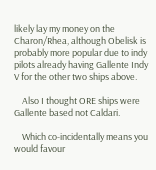likely lay my money on the Charon/Rhea, although Obelisk is probably more popular due to indy pilots already having Gallente Indy V for the other two ships above.

    Also I thought ORE ships were Gallente based not Caldari.

    Which co-incidentally means you would favour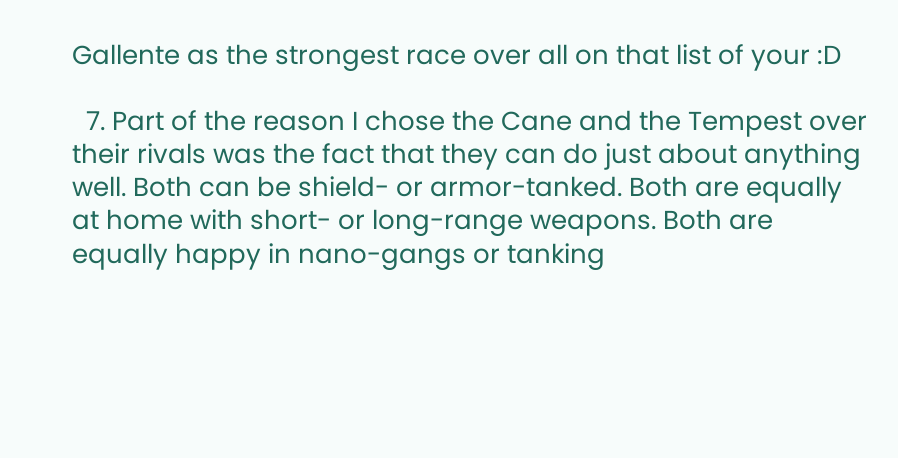Gallente as the strongest race over all on that list of your :D

  7. Part of the reason I chose the Cane and the Tempest over their rivals was the fact that they can do just about anything well. Both can be shield- or armor-tanked. Both are equally at home with short- or long-range weapons. Both are equally happy in nano-gangs or tanking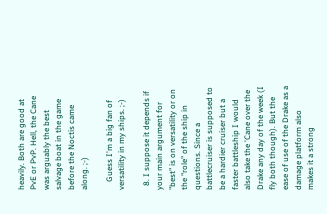heavily. Both are good at PvE or PvP. Hell, the Cane was arguably the best salvage boat in the game before the Noctis came along. ;-)

    Guess I'm a big fan of versatility in my ships. ;-)

  8. I suppose it depends if your main argument for "best" is on versatility or on the "role" of the ship in questions. Since a battlecruiser is supposed to be a hardier cruiser but a faster battleship I would also take the 'Cane over the Drake any day of the week (I fly both though). But the ease of use of the Drake as a damage platform also makes it a strong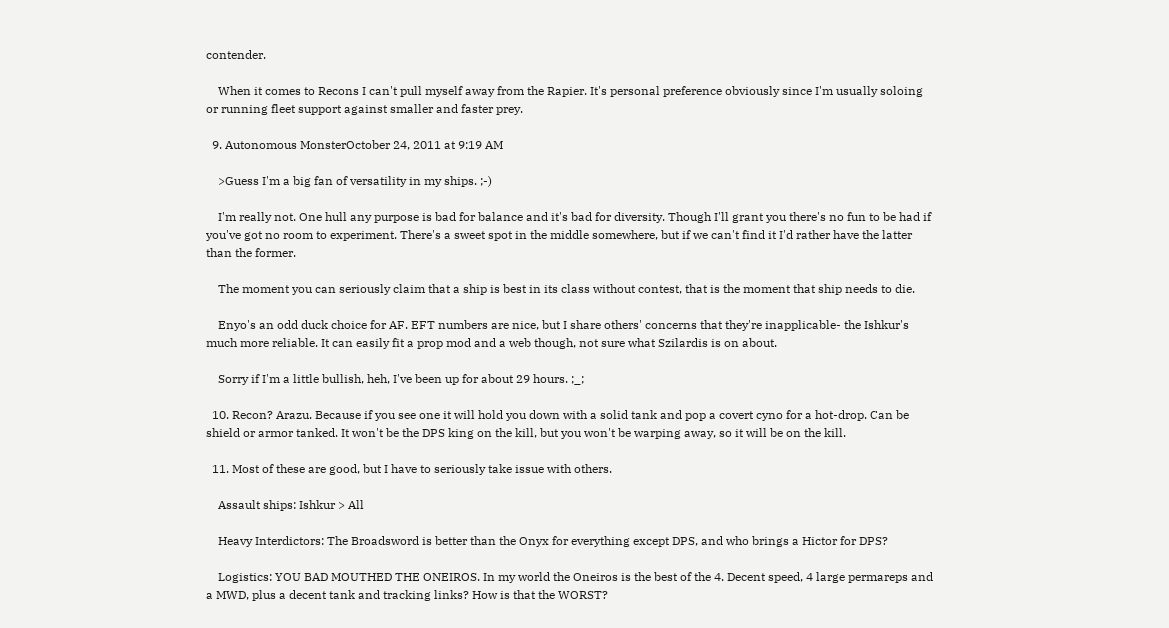contender.

    When it comes to Recons I can't pull myself away from the Rapier. It's personal preference obviously since I'm usually soloing or running fleet support against smaller and faster prey.

  9. Autonomous MonsterOctober 24, 2011 at 9:19 AM

    >Guess I'm a big fan of versatility in my ships. ;-)

    I'm really not. One hull any purpose is bad for balance and it's bad for diversity. Though I'll grant you there's no fun to be had if you've got no room to experiment. There's a sweet spot in the middle somewhere, but if we can't find it I'd rather have the latter than the former.

    The moment you can seriously claim that a ship is best in its class without contest, that is the moment that ship needs to die.

    Enyo's an odd duck choice for AF. EFT numbers are nice, but I share others' concerns that they're inapplicable- the Ishkur's much more reliable. It can easily fit a prop mod and a web though, not sure what Szilardis is on about.

    Sorry if I'm a little bullish, heh, I've been up for about 29 hours. ;_;

  10. Recon? Arazu. Because if you see one it will hold you down with a solid tank and pop a covert cyno for a hot-drop. Can be shield or armor tanked. It won't be the DPS king on the kill, but you won't be warping away, so it will be on the kill.

  11. Most of these are good, but I have to seriously take issue with others.

    Assault ships: Ishkur > All

    Heavy Interdictors: The Broadsword is better than the Onyx for everything except DPS, and who brings a Hictor for DPS?

    Logistics: YOU BAD MOUTHED THE ONEIROS. In my world the Oneiros is the best of the 4. Decent speed, 4 large permareps and a MWD, plus a decent tank and tracking links? How is that the WORST?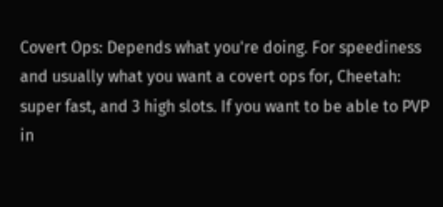Covert Ops: Depends what you're doing. For speediness and usually what you want a covert ops for, Cheetah: super fast, and 3 high slots. If you want to be able to PVP in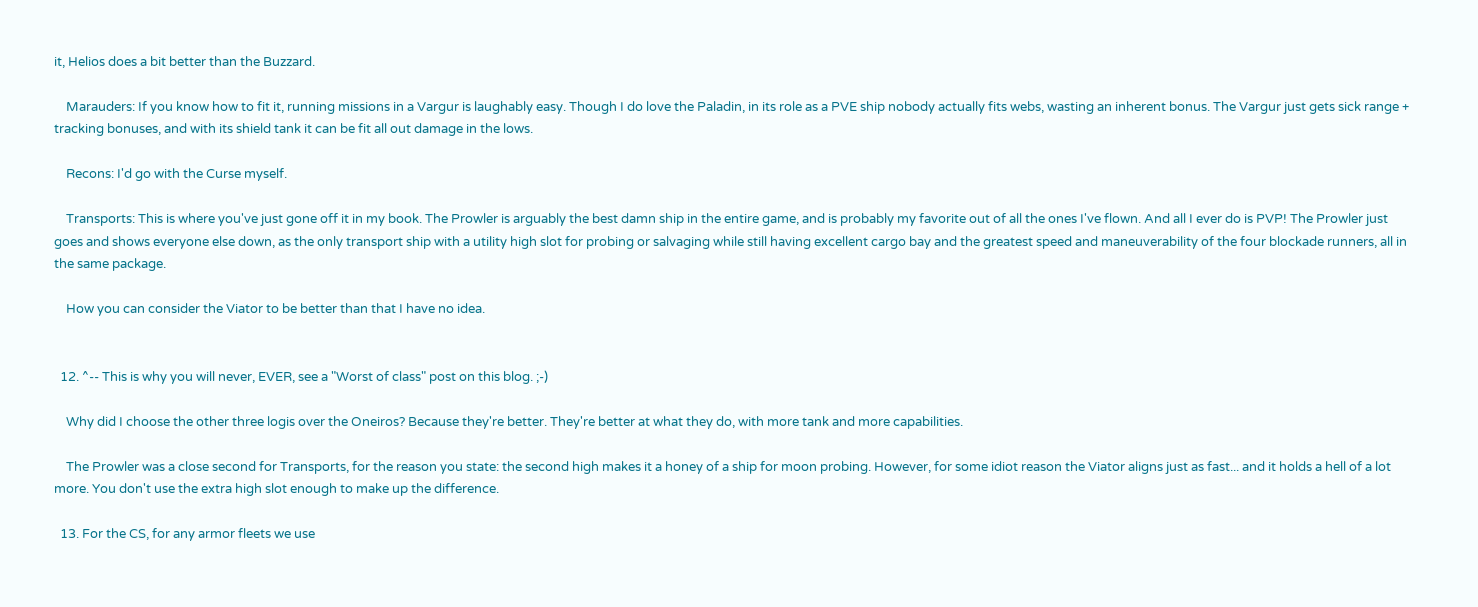it, Helios does a bit better than the Buzzard.

    Marauders: If you know how to fit it, running missions in a Vargur is laughably easy. Though I do love the Paladin, in its role as a PVE ship nobody actually fits webs, wasting an inherent bonus. The Vargur just gets sick range + tracking bonuses, and with its shield tank it can be fit all out damage in the lows.

    Recons: I'd go with the Curse myself.

    Transports: This is where you've just gone off it in my book. The Prowler is arguably the best damn ship in the entire game, and is probably my favorite out of all the ones I've flown. And all I ever do is PVP! The Prowler just goes and shows everyone else down, as the only transport ship with a utility high slot for probing or salvaging while still having excellent cargo bay and the greatest speed and maneuverability of the four blockade runners, all in the same package.

    How you can consider the Viator to be better than that I have no idea.


  12. ^-- This is why you will never, EVER, see a "Worst of class" post on this blog. ;-)

    Why did I choose the other three logis over the Oneiros? Because they're better. They're better at what they do, with more tank and more capabilities.

    The Prowler was a close second for Transports, for the reason you state: the second high makes it a honey of a ship for moon probing. However, for some idiot reason the Viator aligns just as fast... and it holds a hell of a lot more. You don't use the extra high slot enough to make up the difference.

  13. For the CS, for any armor fleets we use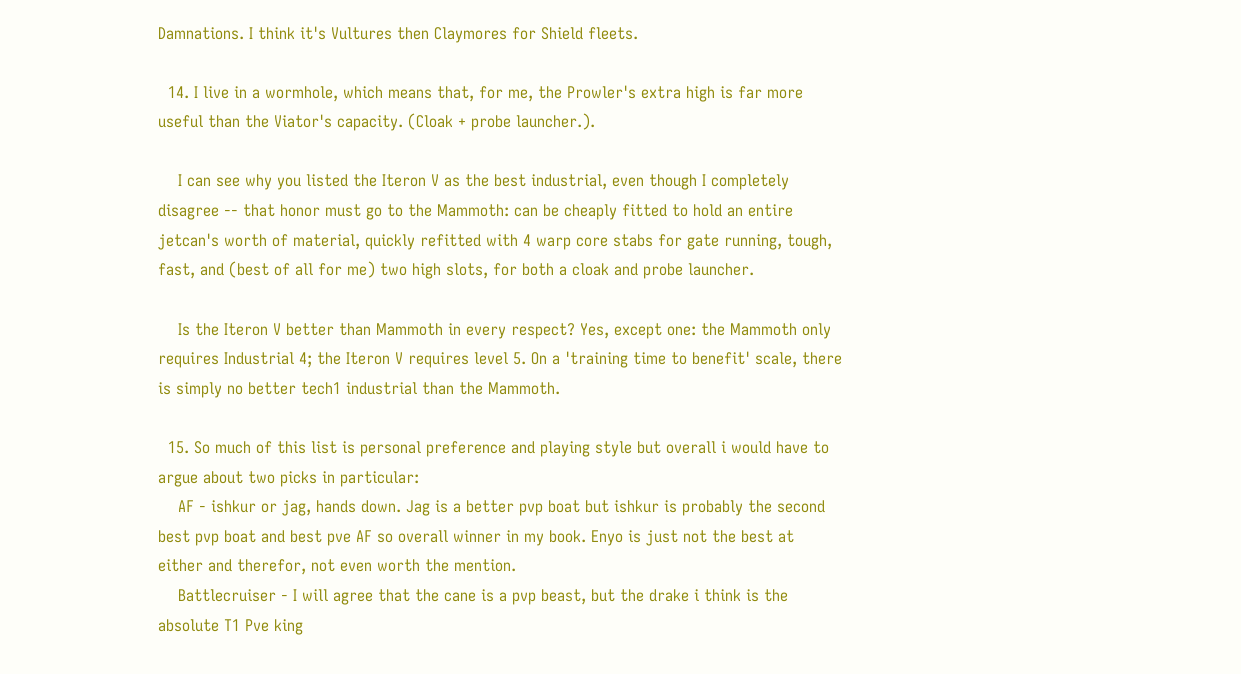Damnations. I think it's Vultures then Claymores for Shield fleets.

  14. I live in a wormhole, which means that, for me, the Prowler's extra high is far more useful than the Viator's capacity. (Cloak + probe launcher.).

    I can see why you listed the Iteron V as the best industrial, even though I completely disagree -- that honor must go to the Mammoth: can be cheaply fitted to hold an entire jetcan's worth of material, quickly refitted with 4 warp core stabs for gate running, tough, fast, and (best of all for me) two high slots, for both a cloak and probe launcher.

    Is the Iteron V better than Mammoth in every respect? Yes, except one: the Mammoth only requires Industrial 4; the Iteron V requires level 5. On a 'training time to benefit' scale, there is simply no better tech1 industrial than the Mammoth.

  15. So much of this list is personal preference and playing style but overall i would have to argue about two picks in particular:
    AF - ishkur or jag, hands down. Jag is a better pvp boat but ishkur is probably the second best pvp boat and best pve AF so overall winner in my book. Enyo is just not the best at either and therefor, not even worth the mention.
    Battlecruiser - I will agree that the cane is a pvp beast, but the drake i think is the absolute T1 Pve king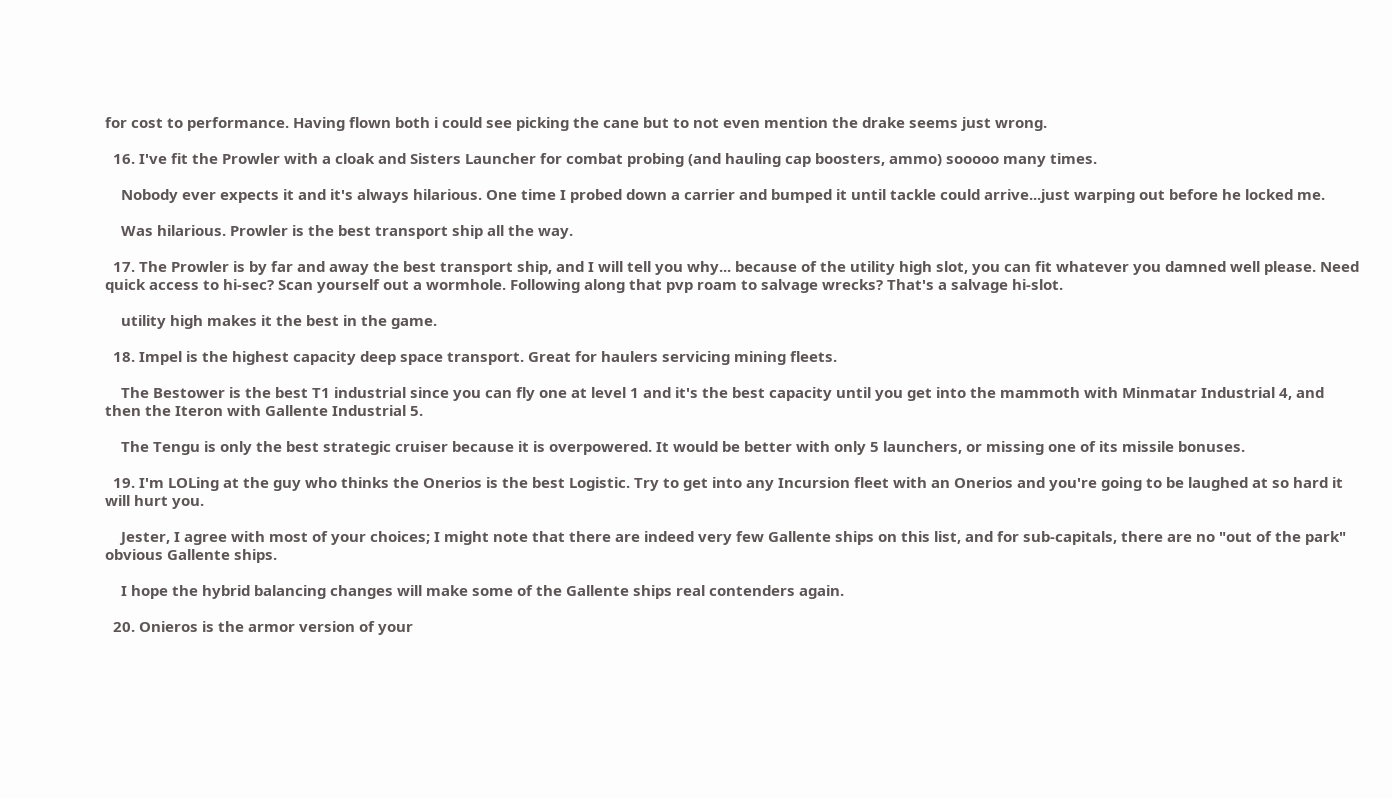for cost to performance. Having flown both i could see picking the cane but to not even mention the drake seems just wrong.

  16. I've fit the Prowler with a cloak and Sisters Launcher for combat probing (and hauling cap boosters, ammo) sooooo many times.

    Nobody ever expects it and it's always hilarious. One time I probed down a carrier and bumped it until tackle could arrive...just warping out before he locked me.

    Was hilarious. Prowler is the best transport ship all the way.

  17. The Prowler is by far and away the best transport ship, and I will tell you why... because of the utility high slot, you can fit whatever you damned well please. Need quick access to hi-sec? Scan yourself out a wormhole. Following along that pvp roam to salvage wrecks? That's a salvage hi-slot.

    utility high makes it the best in the game.

  18. Impel is the highest capacity deep space transport. Great for haulers servicing mining fleets.

    The Bestower is the best T1 industrial since you can fly one at level 1 and it's the best capacity until you get into the mammoth with Minmatar Industrial 4, and then the Iteron with Gallente Industrial 5.

    The Tengu is only the best strategic cruiser because it is overpowered. It would be better with only 5 launchers, or missing one of its missile bonuses.

  19. I'm LOLing at the guy who thinks the Onerios is the best Logistic. Try to get into any Incursion fleet with an Onerios and you're going to be laughed at so hard it will hurt you.

    Jester, I agree with most of your choices; I might note that there are indeed very few Gallente ships on this list, and for sub-capitals, there are no "out of the park" obvious Gallente ships.

    I hope the hybrid balancing changes will make some of the Gallente ships real contenders again.

  20. Onieros is the armor version of your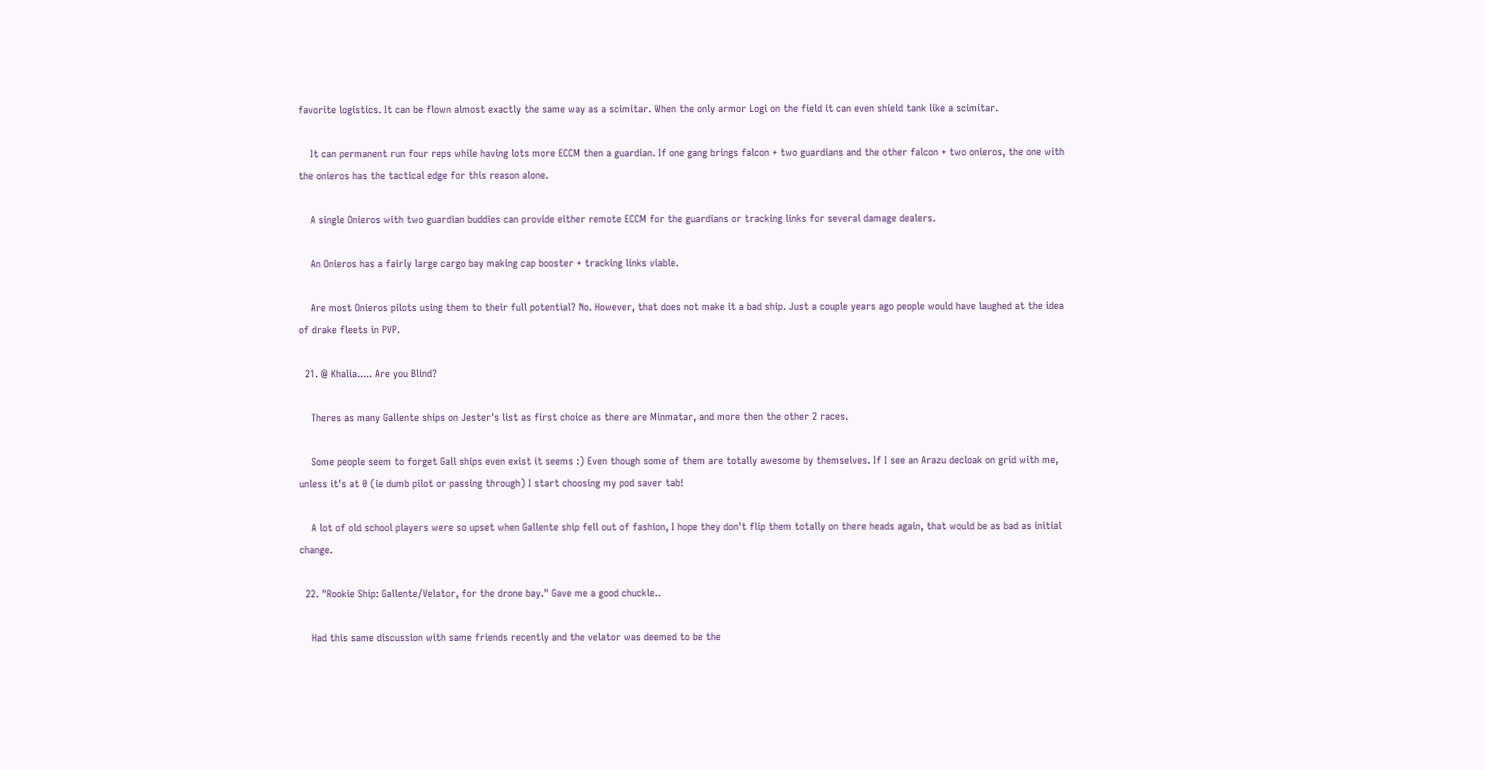favorite logistics. It can be flown almost exactly the same way as a scimitar. When the only armor Logi on the field it can even shield tank like a scimitar.

    It can permanent run four reps while having lots more ECCM then a guardian. If one gang brings falcon + two guardians and the other falcon + two onieros, the one with the onieros has the tactical edge for this reason alone.

    A single Onieros with two guardian buddies can provide either remote ECCM for the guardians or tracking links for several damage dealers.

    An Onieros has a fairly large cargo bay making cap booster + tracking links viable.

    Are most Onieros pilots using them to their full potential? No. However, that does not make it a bad ship. Just a couple years ago people would have laughed at the idea of drake fleets in PVP.

  21. @ Khalia..... Are you Blind?

    Theres as many Gallente ships on Jester's list as first choice as there are Minmatar, and more then the other 2 races.

    Some people seem to forget Gall ships even exist it seems :) Even though some of them are totally awesome by themselves. If I see an Arazu decloak on grid with me, unless it's at 0 (ie dumb pilot or passing through) I start choosing my pod saver tab!

    A lot of old school players were so upset when Gallente ship fell out of fashion, I hope they don't flip them totally on there heads again, that would be as bad as initial change.

  22. "Rookie Ship: Gallente/Velator, for the drone bay." Gave me a good chuckle..

    Had this same discussion with same friends recently and the velator was deemed to be the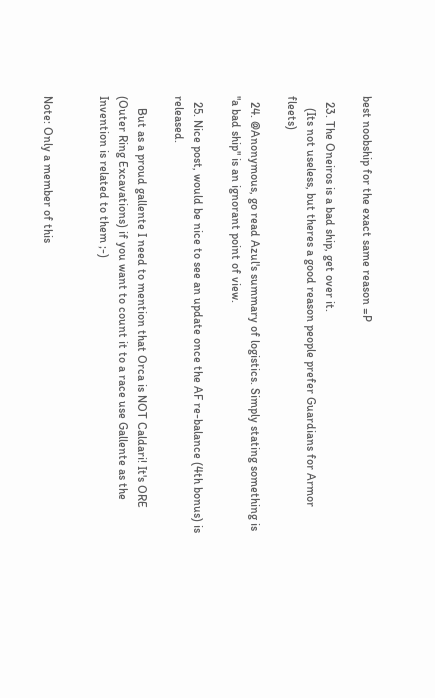best noobship for the exact same reason =P

  23. The Oneiros is a bad ship, get over it.
    (Its not useless, but theres a good reason people prefer Guardians for Armor fleets)

  24. @Anonymous, go read Azul's summary of logistics. Simply stating something is "a bad ship" is an ignorant point of view.

  25. Nice post, would be nice to see an update once the AF re-balance (4th bonus) is released.

    But as a proud gallente I need to mention that Orca is NOT Caldari! It's ORE (Outer Ring Excavations) if you want to count it to a race use Gallente as the Invention is related to them ;-)


Note: Only a member of this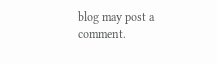blog may post a comment.